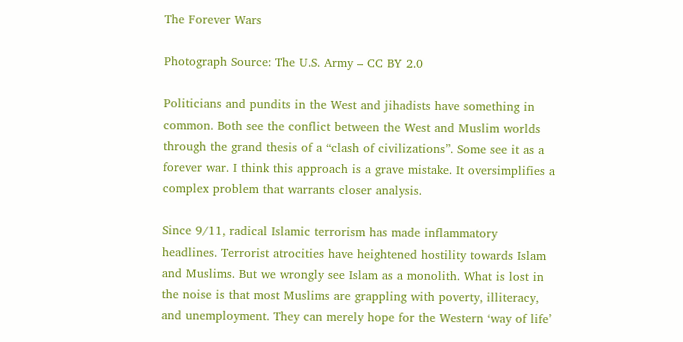The Forever Wars

Photograph Source: The U.S. Army – CC BY 2.0

Politicians and pundits in the West and jihadists have something in common. Both see the conflict between the West and Muslim worlds through the grand thesis of a “clash of civilizations”. Some see it as a forever war. I think this approach is a grave mistake. It oversimplifies a complex problem that warrants closer analysis.

Since 9/11, radical Islamic terrorism has made inflammatory headlines. Terrorist atrocities have heightened hostility towards Islam and Muslims. But we wrongly see Islam as a monolith. What is lost in the noise is that most Muslims are grappling with poverty, illiteracy, and unemployment. They can merely hope for the Western ‘way of life’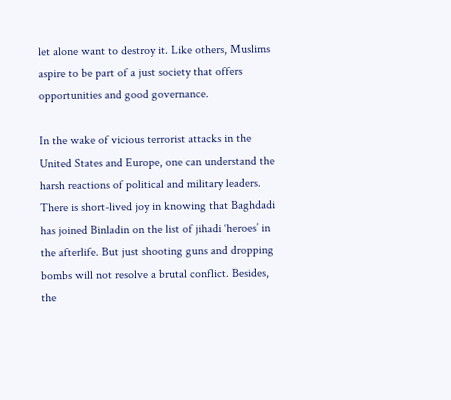let alone want to destroy it. Like others, Muslims aspire to be part of a just society that offers opportunities and good governance.

In the wake of vicious terrorist attacks in the United States and Europe, one can understand the harsh reactions of political and military leaders. There is short-lived joy in knowing that Baghdadi has joined Binladin on the list of jihadi ‘heroes’ in the afterlife. But just shooting guns and dropping bombs will not resolve a brutal conflict. Besides, the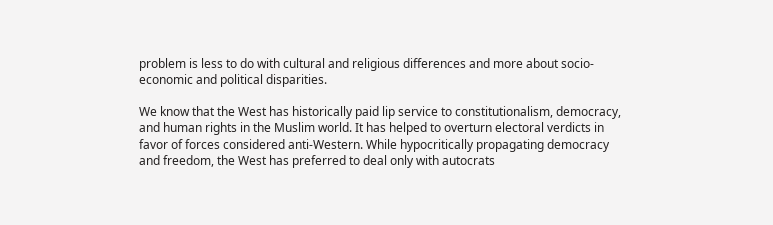problem is less to do with cultural and religious differences and more about socio-economic and political disparities.

We know that the West has historically paid lip service to constitutionalism, democracy, and human rights in the Muslim world. It has helped to overturn electoral verdicts in favor of forces considered anti-Western. While hypocritically propagating democracy and freedom, the West has preferred to deal only with autocrats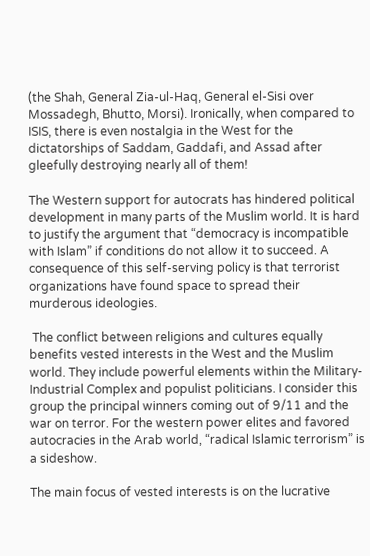(the Shah, General Zia-ul-Haq, General el-Sisi over Mossadegh, Bhutto, Morsi). Ironically, when compared to ISIS, there is even nostalgia in the West for the dictatorships of Saddam, Gaddafi, and Assad after gleefully destroying nearly all of them!

The Western support for autocrats has hindered political development in many parts of the Muslim world. It is hard to justify the argument that “democracy is incompatible with Islam” if conditions do not allow it to succeed. A consequence of this self-serving policy is that terrorist organizations have found space to spread their murderous ideologies.

 The conflict between religions and cultures equally benefits vested interests in the West and the Muslim world. They include powerful elements within the Military-Industrial Complex and populist politicians. I consider this group the principal winners coming out of 9/11 and the war on terror. For the western power elites and favored autocracies in the Arab world, “radical Islamic terrorism” is a sideshow.

The main focus of vested interests is on the lucrative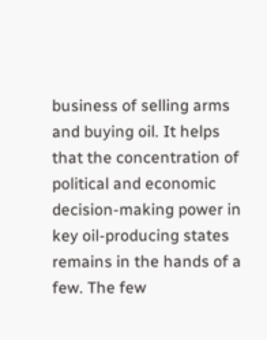business of selling arms and buying oil. It helps that the concentration of political and economic decision-making power in key oil-producing states remains in the hands of a few. The few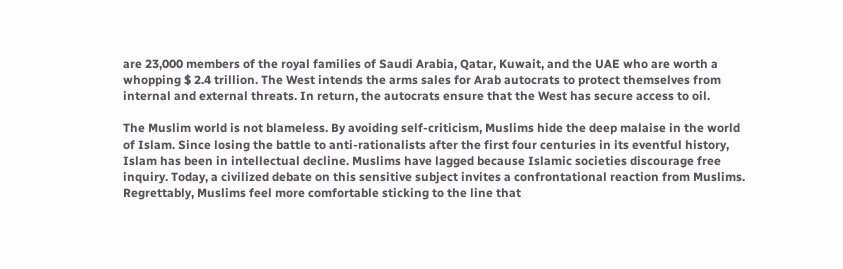are 23,000 members of the royal families of Saudi Arabia, Qatar, Kuwait, and the UAE who are worth a whopping $ 2.4 trillion. The West intends the arms sales for Arab autocrats to protect themselves from internal and external threats. In return, the autocrats ensure that the West has secure access to oil.

The Muslim world is not blameless. By avoiding self-criticism, Muslims hide the deep malaise in the world of Islam. Since losing the battle to anti-rationalists after the first four centuries in its eventful history, Islam has been in intellectual decline. Muslims have lagged because Islamic societies discourage free inquiry. Today, a civilized debate on this sensitive subject invites a confrontational reaction from Muslims. Regrettably, Muslims feel more comfortable sticking to the line that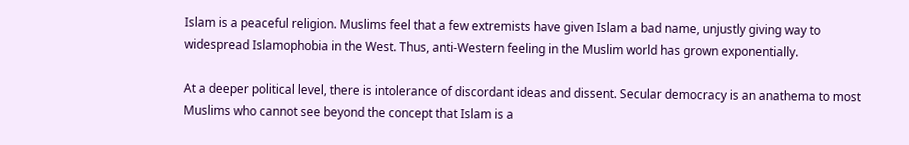Islam is a peaceful religion. Muslims feel that a few extremists have given Islam a bad name, unjustly giving way to widespread Islamophobia in the West. Thus, anti-Western feeling in the Muslim world has grown exponentially.

At a deeper political level, there is intolerance of discordant ideas and dissent. Secular democracy is an anathema to most Muslims who cannot see beyond the concept that Islam is a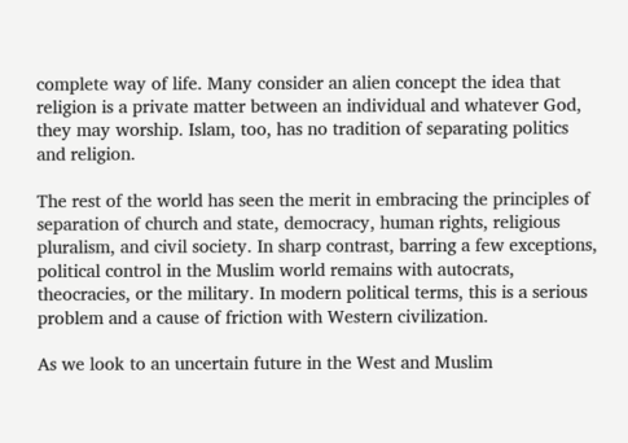complete way of life. Many consider an alien concept the idea that religion is a private matter between an individual and whatever God, they may worship. Islam, too, has no tradition of separating politics and religion.

The rest of the world has seen the merit in embracing the principles of separation of church and state, democracy, human rights, religious pluralism, and civil society. In sharp contrast, barring a few exceptions, political control in the Muslim world remains with autocrats, theocracies, or the military. In modern political terms, this is a serious problem and a cause of friction with Western civilization.

As we look to an uncertain future in the West and Muslim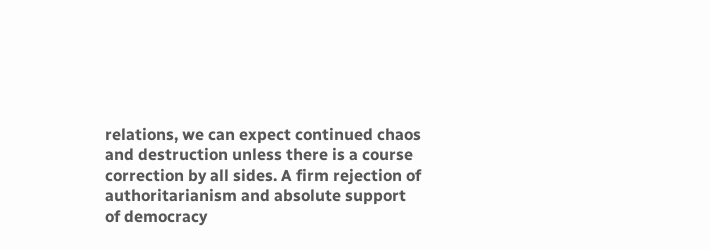relations, we can expect continued chaos and destruction unless there is a course correction by all sides. A firm rejection of authoritarianism and absolute support of democracy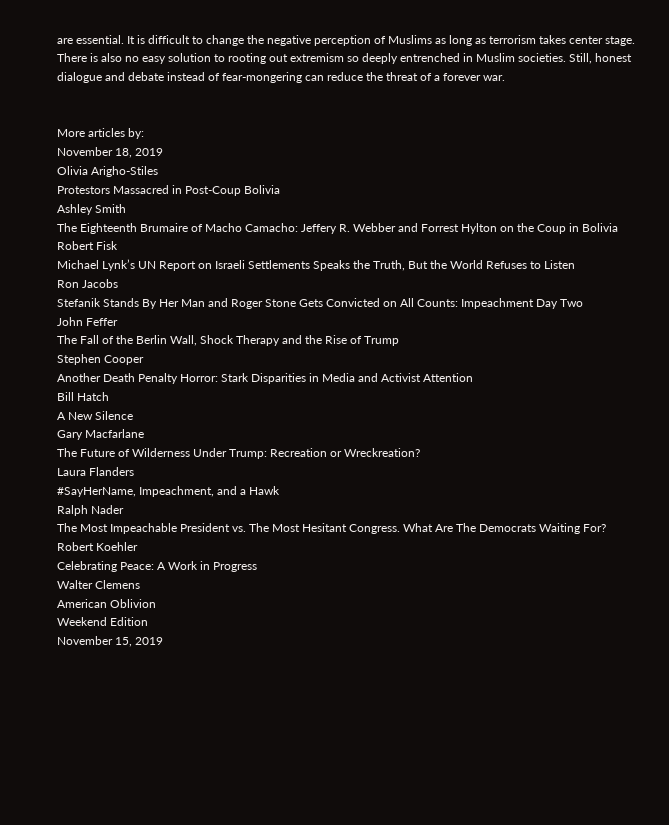are essential. It is difficult to change the negative perception of Muslims as long as terrorism takes center stage. There is also no easy solution to rooting out extremism so deeply entrenched in Muslim societies. Still, honest dialogue and debate instead of fear-mongering can reduce the threat of a forever war.


More articles by:
November 18, 2019
Olivia Arigho-Stiles
Protestors Massacred in Post-Coup Bolivia
Ashley Smith
The Eighteenth Brumaire of Macho Camacho: Jeffery R. Webber and Forrest Hylton on the Coup in Bolivia
Robert Fisk
Michael Lynk’s UN Report on Israeli Settlements Speaks the Truth, But the World Refuses to Listen
Ron Jacobs
Stefanik Stands By Her Man and Roger Stone Gets Convicted on All Counts: Impeachment Day Two
John Feffer
The Fall of the Berlin Wall, Shock Therapy and the Rise of Trump
Stephen Cooper
Another Death Penalty Horror: Stark Disparities in Media and Activist Attention
Bill Hatch
A New Silence
Gary Macfarlane
The Future of Wilderness Under Trump: Recreation or Wreckreation?
Laura Flanders
#SayHerName, Impeachment, and a Hawk
Ralph Nader
The Most Impeachable President vs. The Most Hesitant Congress. What Are The Democrats Waiting For?
Robert Koehler
Celebrating Peace: A Work in Progress
Walter Clemens
American Oblivion
Weekend Edition
November 15, 2019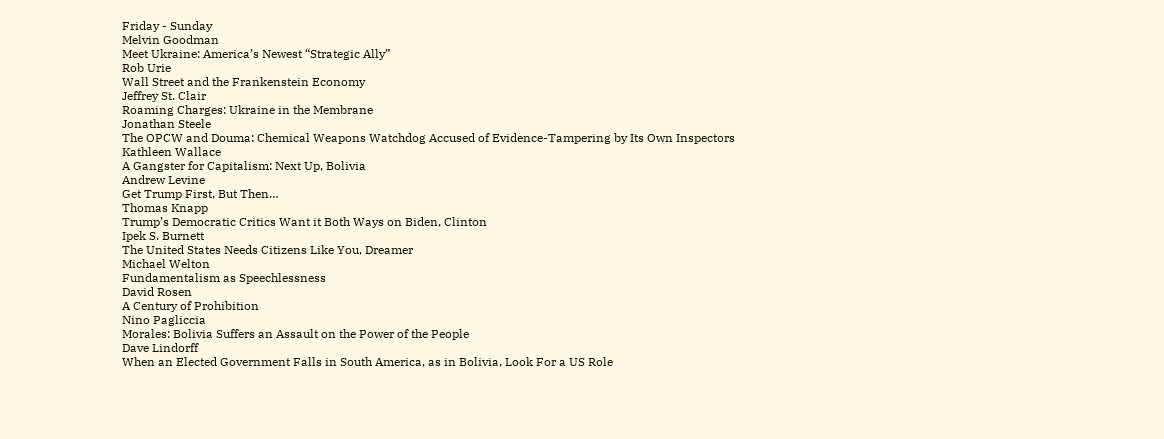Friday - Sunday
Melvin Goodman
Meet Ukraine: America’s Newest “Strategic Ally”
Rob Urie
Wall Street and the Frankenstein Economy
Jeffrey St. Clair
Roaming Charges: Ukraine in the Membrane
Jonathan Steele
The OPCW and Douma: Chemical Weapons Watchdog Accused of Evidence-Tampering by Its Own Inspectors
Kathleen Wallace
A Gangster for Capitalism: Next Up, Bolivia
Andrew Levine
Get Trump First, But Then…
Thomas Knapp
Trump’s Democratic Critics Want it Both Ways on Biden, Clinton
Ipek S. Burnett
The United States Needs Citizens Like You, Dreamer
Michael Welton
Fundamentalism as Speechlessness
David Rosen
A Century of Prohibition
Nino Pagliccia
Morales: Bolivia Suffers an Assault on the Power of the People
Dave Lindorff
When an Elected Government Falls in South America, as in Bolivia, Look For a US Role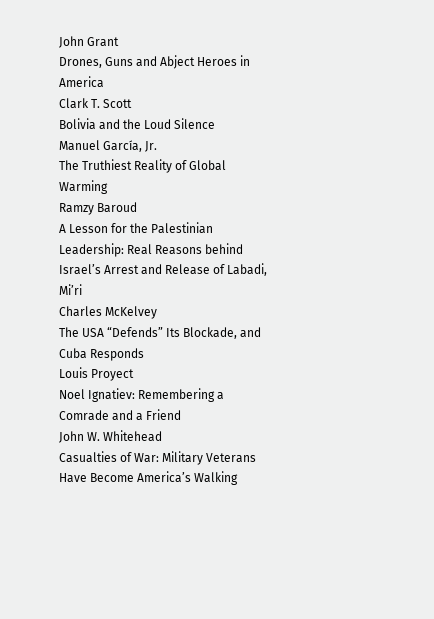John Grant
Drones, Guns and Abject Heroes in America
Clark T. Scott
Bolivia and the Loud Silence
Manuel García, Jr.
The Truthiest Reality of Global Warming
Ramzy Baroud
A Lesson for the Palestinian Leadership: Real Reasons behind Israel’s Arrest and Release of Labadi, Mi’ri
Charles McKelvey
The USA “Defends” Its Blockade, and Cuba Responds
Louis Proyect
Noel Ignatiev: Remembering a Comrade and a Friend
John W. Whitehead
Casualties of War: Military Veterans Have Become America’s Walking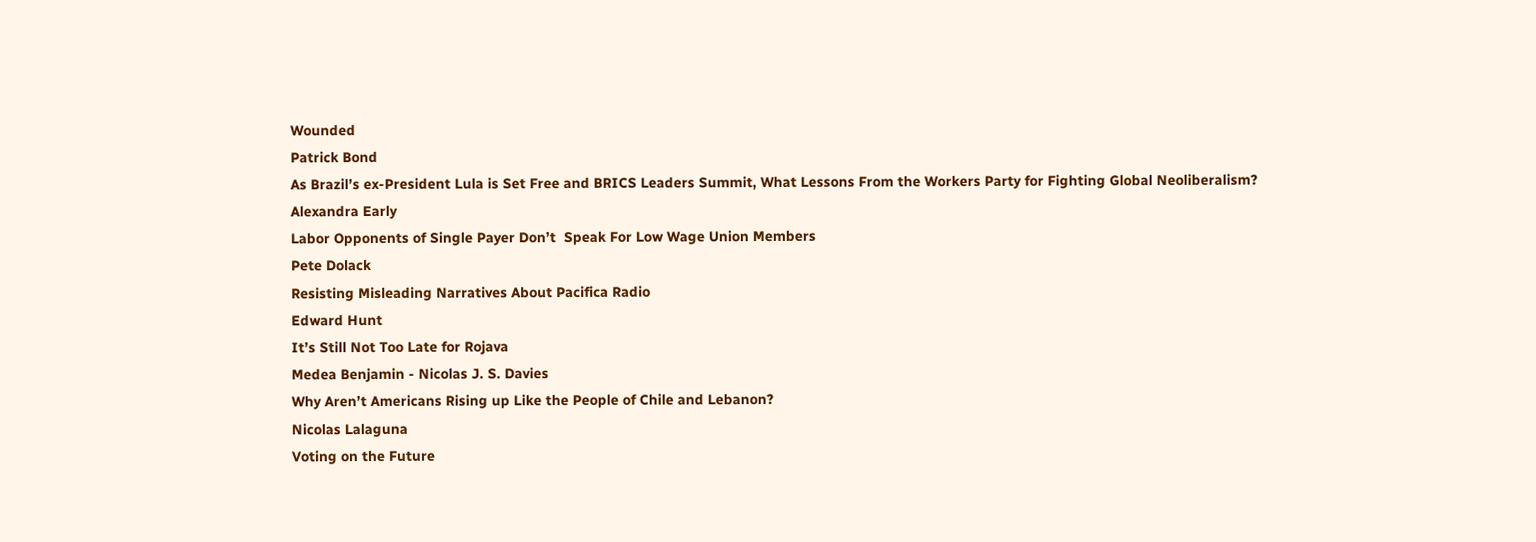Wounded
Patrick Bond
As Brazil’s ex-President Lula is Set Free and BRICS Leaders Summit, What Lessons From the Workers Party for Fighting Global Neoliberalism?
Alexandra Early
Labor Opponents of Single Payer Don’t  Speak For Low Wage Union Members
Pete Dolack
Resisting Misleading Narratives About Pacifica Radio
Edward Hunt
It’s Still Not Too Late for Rojava
Medea Benjamin - Nicolas J. S. Davies
Why Aren’t Americans Rising up Like the People of Chile and Lebanon?
Nicolas Lalaguna
Voting on the Future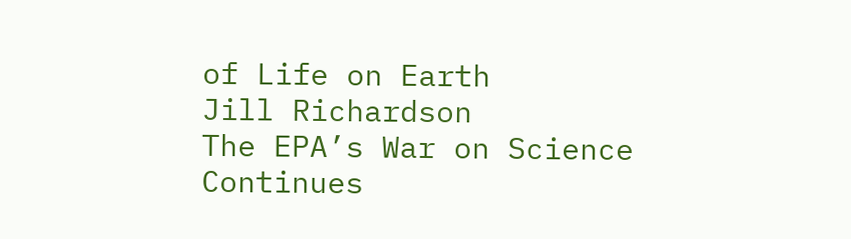of Life on Earth
Jill Richardson
The EPA’s War on Science Continues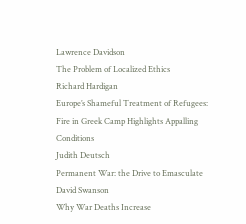Lawrence Davidson
The Problem of Localized Ethics
Richard Hardigan
Europe’s Shameful Treatment of Refugees: Fire in Greek Camp Highlights Appalling Conditions
Judith Deutsch
Permanent War: the Drive to Emasculate
David Swanson
Why War Deaths Increase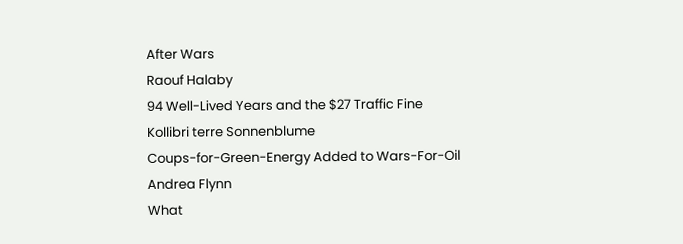After Wars
Raouf Halaby
94 Well-Lived Years and the $27 Traffic Fine
Kollibri terre Sonnenblume
Coups-for-Green-Energy Added to Wars-For-Oil
Andrea Flynn
What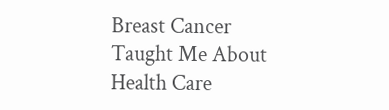Breast Cancer Taught Me About Health Care